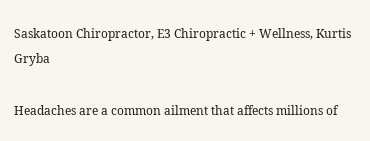Saskatoon Chiropractor, E3 Chiropractic + Wellness, Kurtis Gryba

Headaches are a common ailment that affects millions of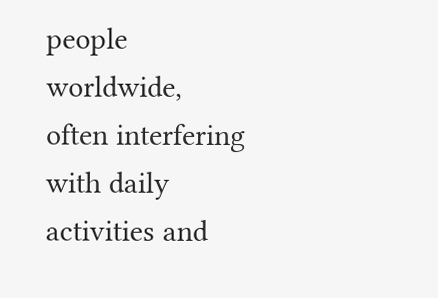people worldwide, often interfering with daily activities and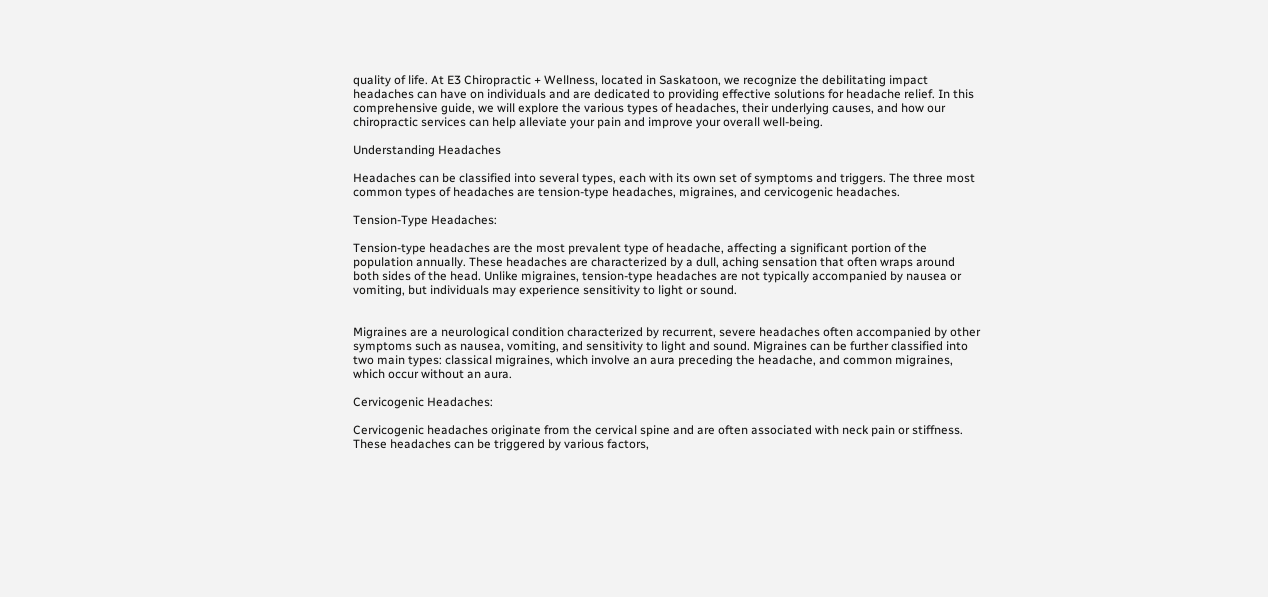quality of life. At E3 Chiropractic + Wellness, located in Saskatoon, we recognize the debilitating impact headaches can have on individuals and are dedicated to providing effective solutions for headache relief. In this comprehensive guide, we will explore the various types of headaches, their underlying causes, and how our chiropractic services can help alleviate your pain and improve your overall well-being.

Understanding Headaches

Headaches can be classified into several types, each with its own set of symptoms and triggers. The three most common types of headaches are tension-type headaches, migraines, and cervicogenic headaches.

Tension-Type Headaches:

Tension-type headaches are the most prevalent type of headache, affecting a significant portion of the population annually. These headaches are characterized by a dull, aching sensation that often wraps around both sides of the head. Unlike migraines, tension-type headaches are not typically accompanied by nausea or vomiting, but individuals may experience sensitivity to light or sound.


Migraines are a neurological condition characterized by recurrent, severe headaches often accompanied by other symptoms such as nausea, vomiting, and sensitivity to light and sound. Migraines can be further classified into two main types: classical migraines, which involve an aura preceding the headache, and common migraines, which occur without an aura.

Cervicogenic Headaches:

Cervicogenic headaches originate from the cervical spine and are often associated with neck pain or stiffness. These headaches can be triggered by various factors,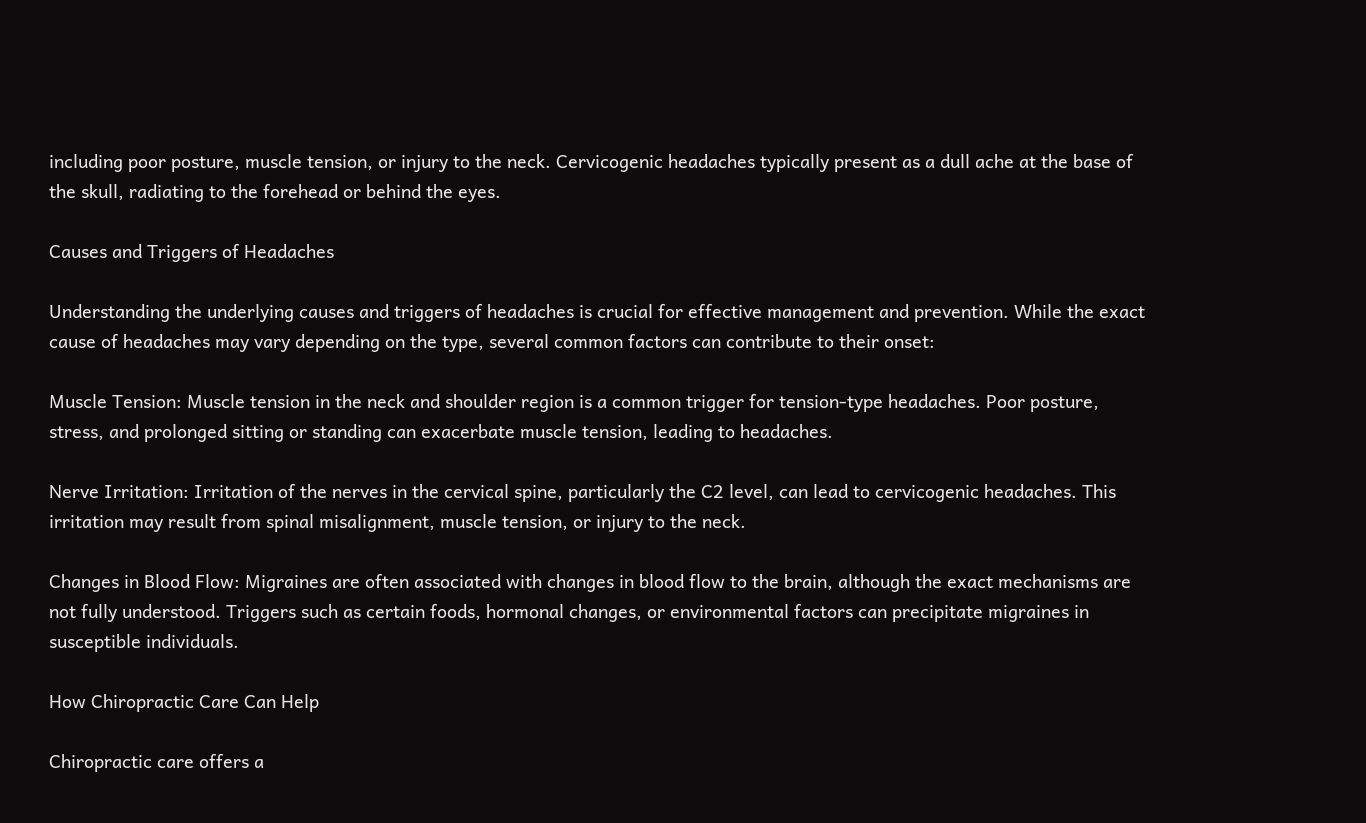including poor posture, muscle tension, or injury to the neck. Cervicogenic headaches typically present as a dull ache at the base of the skull, radiating to the forehead or behind the eyes.

Causes and Triggers of Headaches

Understanding the underlying causes and triggers of headaches is crucial for effective management and prevention. While the exact cause of headaches may vary depending on the type, several common factors can contribute to their onset:

Muscle Tension: Muscle tension in the neck and shoulder region is a common trigger for tension-type headaches. Poor posture, stress, and prolonged sitting or standing can exacerbate muscle tension, leading to headaches.

Nerve Irritation: Irritation of the nerves in the cervical spine, particularly the C2 level, can lead to cervicogenic headaches. This irritation may result from spinal misalignment, muscle tension, or injury to the neck.

Changes in Blood Flow: Migraines are often associated with changes in blood flow to the brain, although the exact mechanisms are not fully understood. Triggers such as certain foods, hormonal changes, or environmental factors can precipitate migraines in susceptible individuals.

How Chiropractic Care Can Help

Chiropractic care offers a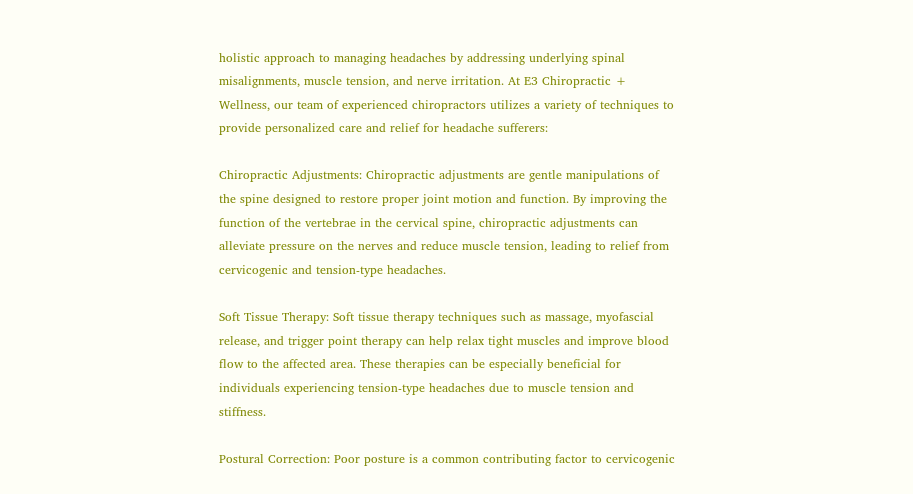holistic approach to managing headaches by addressing underlying spinal misalignments, muscle tension, and nerve irritation. At E3 Chiropractic + Wellness, our team of experienced chiropractors utilizes a variety of techniques to provide personalized care and relief for headache sufferers:

Chiropractic Adjustments: Chiropractic adjustments are gentle manipulations of the spine designed to restore proper joint motion and function. By improving the function of the vertebrae in the cervical spine, chiropractic adjustments can alleviate pressure on the nerves and reduce muscle tension, leading to relief from cervicogenic and tension-type headaches.

Soft Tissue Therapy: Soft tissue therapy techniques such as massage, myofascial release, and trigger point therapy can help relax tight muscles and improve blood flow to the affected area. These therapies can be especially beneficial for individuals experiencing tension-type headaches due to muscle tension and stiffness.

Postural Correction: Poor posture is a common contributing factor to cervicogenic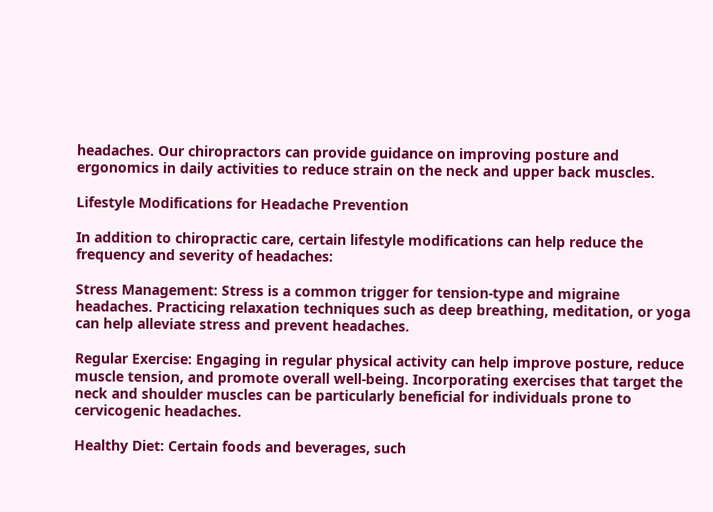headaches. Our chiropractors can provide guidance on improving posture and ergonomics in daily activities to reduce strain on the neck and upper back muscles.

Lifestyle Modifications for Headache Prevention

In addition to chiropractic care, certain lifestyle modifications can help reduce the frequency and severity of headaches:

Stress Management: Stress is a common trigger for tension-type and migraine headaches. Practicing relaxation techniques such as deep breathing, meditation, or yoga can help alleviate stress and prevent headaches.

Regular Exercise: Engaging in regular physical activity can help improve posture, reduce muscle tension, and promote overall well-being. Incorporating exercises that target the neck and shoulder muscles can be particularly beneficial for individuals prone to cervicogenic headaches.

Healthy Diet: Certain foods and beverages, such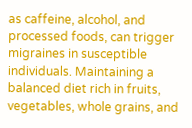as caffeine, alcohol, and processed foods, can trigger migraines in susceptible individuals. Maintaining a balanced diet rich in fruits, vegetables, whole grains, and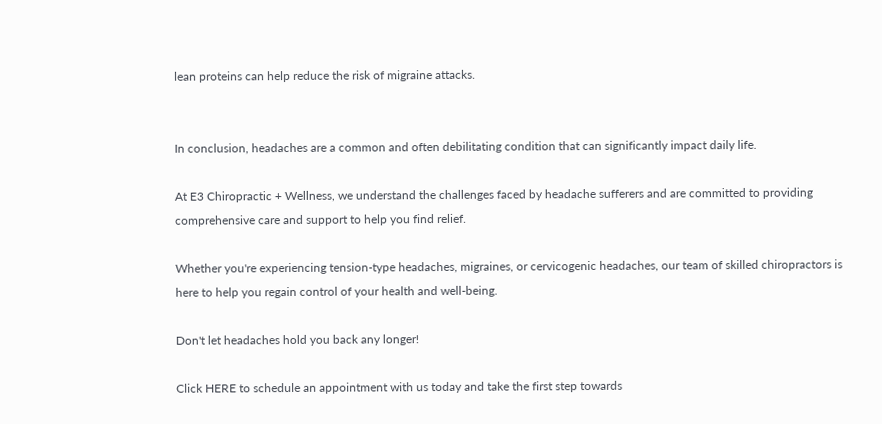lean proteins can help reduce the risk of migraine attacks.


In conclusion, headaches are a common and often debilitating condition that can significantly impact daily life.

At E3 Chiropractic + Wellness, we understand the challenges faced by headache sufferers and are committed to providing comprehensive care and support to help you find relief.

Whether you're experiencing tension-type headaches, migraines, or cervicogenic headaches, our team of skilled chiropractors is here to help you regain control of your health and well-being.

Don't let headaches hold you back any longer!

Click HERE to schedule an appointment with us today and take the first step towards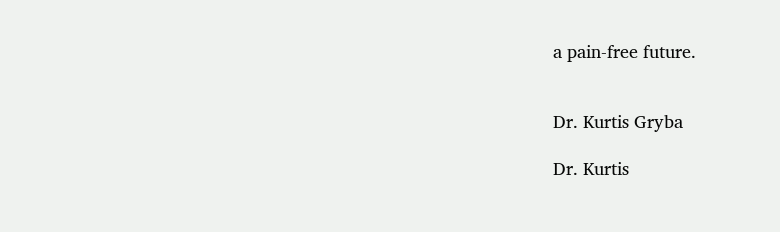a pain-free future.


Dr. Kurtis Gryba

Dr. Kurtis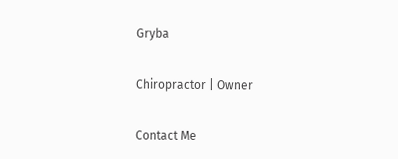Gryba

Chiropractor | Owner

Contact Me